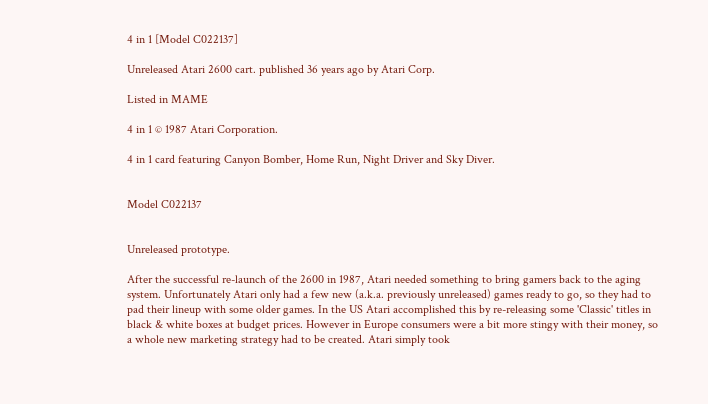4 in 1 [Model C022137]

Unreleased Atari 2600 cart. published 36 years ago by Atari Corp.

Listed in MAME

4 in 1 © 1987 Atari Corporation.

4 in 1 card featuring Canyon Bomber, Home Run, Night Driver and Sky Diver.


Model C022137


Unreleased prototype.

After the successful re-launch of the 2600 in 1987, Atari needed something to bring gamers back to the aging system. Unfortunately Atari only had a few new (a.k.a. previously unreleased) games ready to go, so they had to pad their lineup with some older games. In the US Atari accomplished this by re-releasing some 'Classic' titles in black & white boxes at budget prices. However in Europe consumers were a bit more stingy with their money, so a whole new marketing strategy had to be created. Atari simply took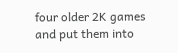four older 2K games and put them into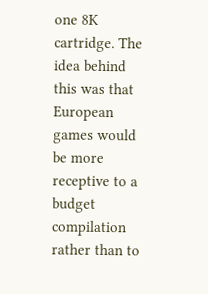one 8K cartridge. The idea behind this was that European games would be more receptive to a budget compilation rather than to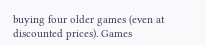buying four older games (even at discounted prices). Games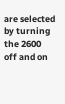are selected by turning the 2600 off and on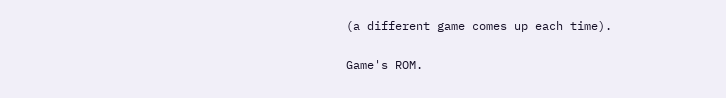(a different game comes up each time).


Game's ROM.